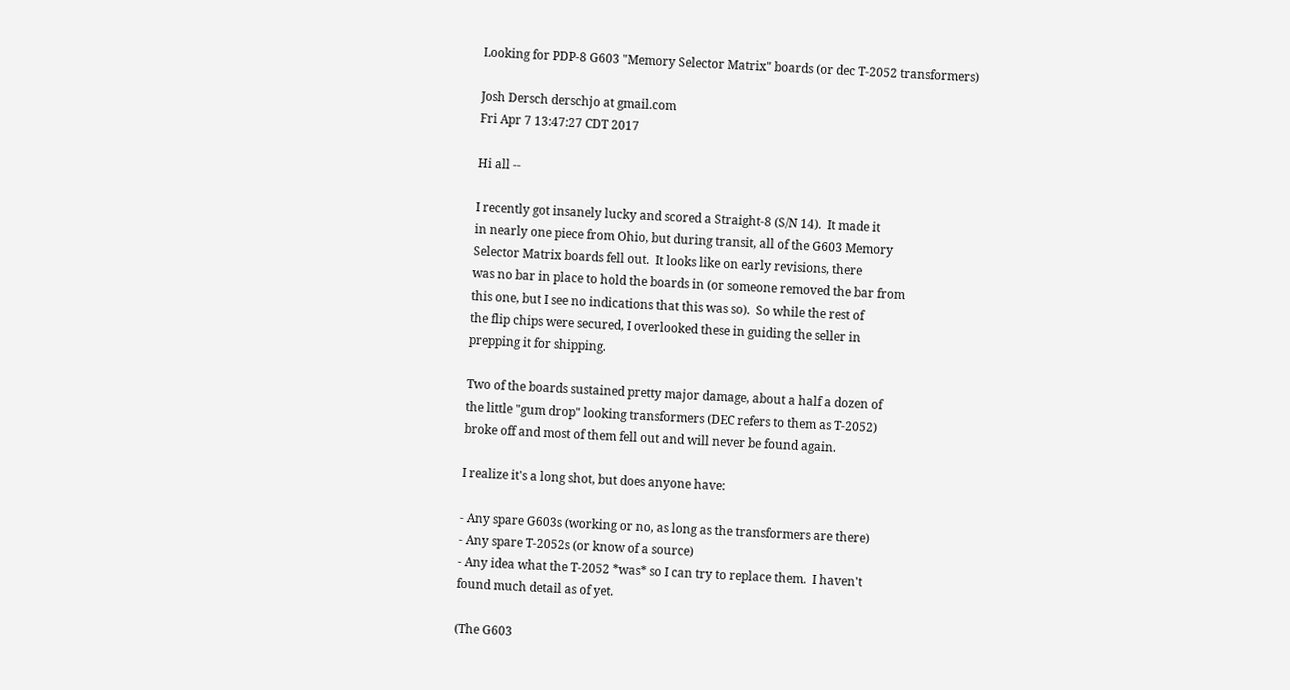Looking for PDP-8 G603 "Memory Selector Matrix" boards (or dec T-2052 transformers)

Josh Dersch derschjo at gmail.com
Fri Apr 7 13:47:27 CDT 2017

Hi all --

I recently got insanely lucky and scored a Straight-8 (S/N 14).  It made it
in nearly one piece from Ohio, but during transit, all of the G603 Memory
Selector Matrix boards fell out.  It looks like on early revisions, there
was no bar in place to hold the boards in (or someone removed the bar from
this one, but I see no indications that this was so).  So while the rest of
the flip chips were secured, I overlooked these in guiding the seller in
prepping it for shipping.

Two of the boards sustained pretty major damage, about a half a dozen of
the little "gum drop" looking transformers (DEC refers to them as T-2052)
broke off and most of them fell out and will never be found again.

I realize it's a long shot, but does anyone have:

- Any spare G603s (working or no, as long as the transformers are there)
- Any spare T-2052s (or know of a source)
- Any idea what the T-2052 *was* so I can try to replace them.  I haven't
found much detail as of yet.

(The G603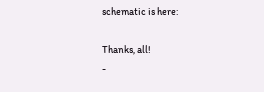schematic is here:

Thanks, all!
-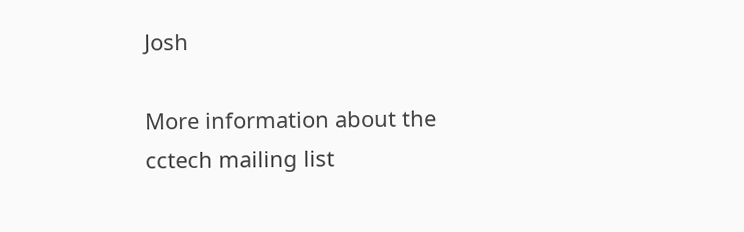Josh

More information about the cctech mailing list